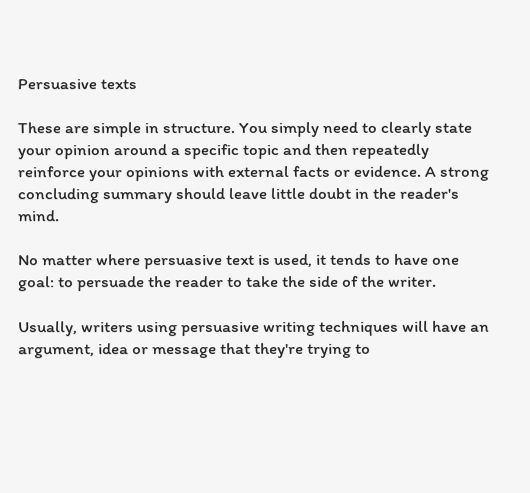Persuasive texts

These are simple in structure. You simply need to clearly state your opinion around a specific topic and then repeatedly reinforce your opinions with external facts or evidence. A strong concluding summary should leave little doubt in the reader's mind.

No matter where persuasive text is used, it tends to have one goal: to persuade the reader to take the side of the writer.

Usually, writers using persuasive writing techniques will have an argument, idea or message that they're trying to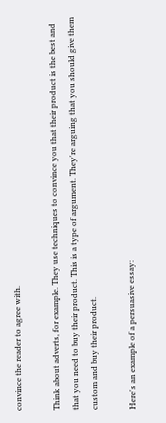convince the reader to agree with.

Think about adverts, for example. They use techniques to convince you that their product is the best and that you need to buy their product. This is a type of argument. They're arguing that you should give them custom and buy their product.

Here's an example of a persuasive essay: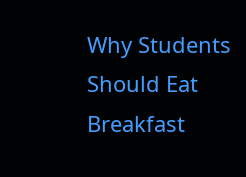Why Students Should Eat Breakfast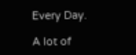Every Day.

A lot of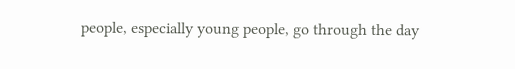people, especially young people, go through the day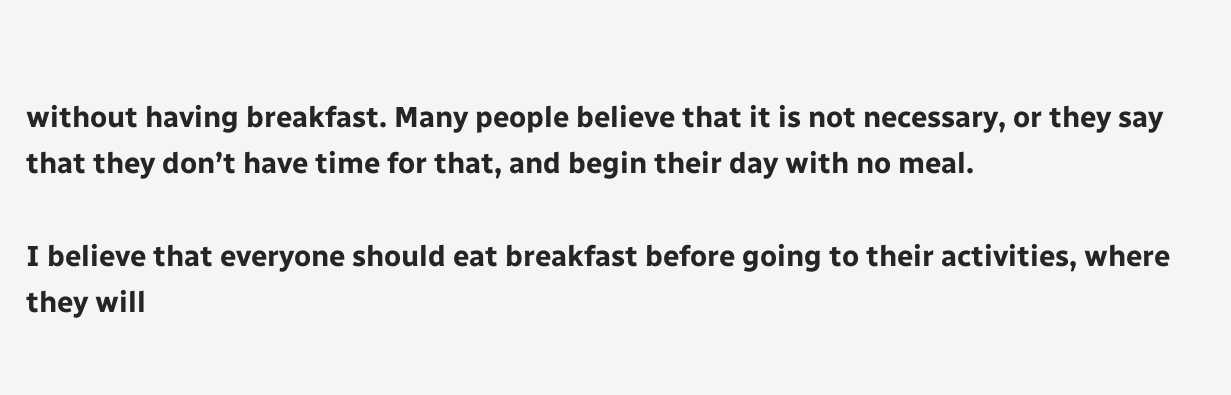without having breakfast. Many people believe that it is not necessary, or they say that they don’t have time for that, and begin their day with no meal.

I believe that everyone should eat breakfast before going to their activities, where they will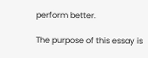perform better.

The purpose of this essay is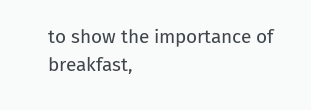to show the importance of breakfast,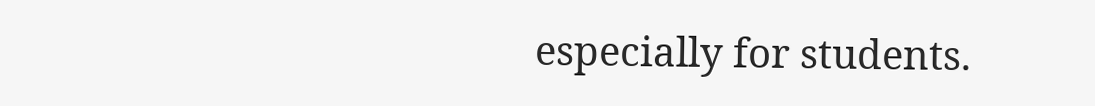especially for students.